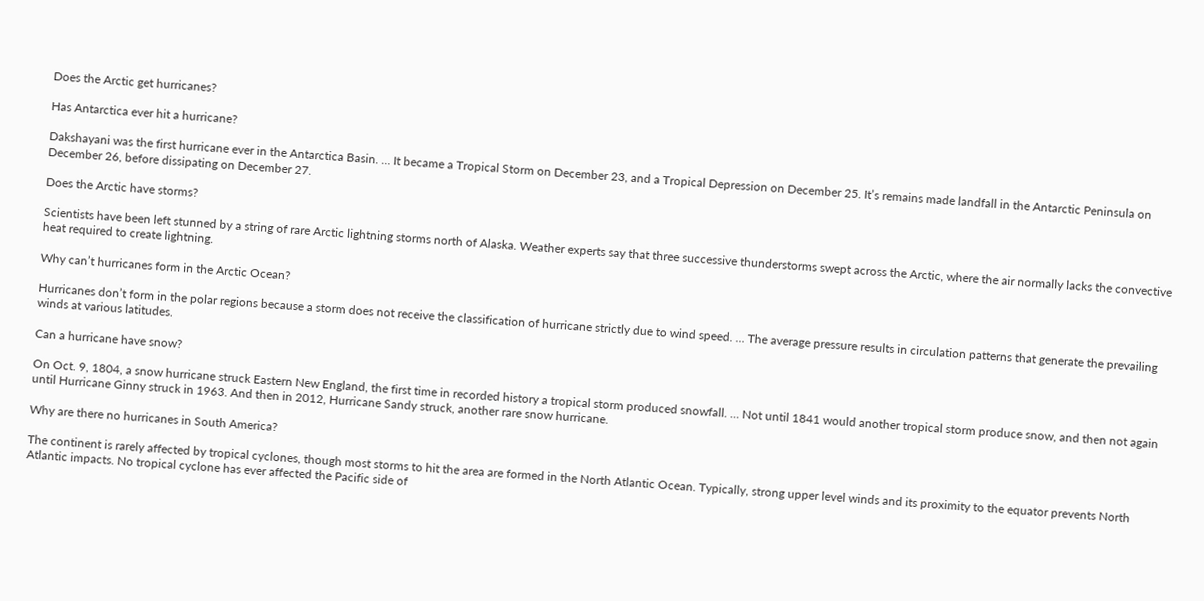Does the Arctic get hurricanes?

Has Antarctica ever hit a hurricane?

Dakshayani was the first hurricane ever in the Antarctica Basin. … It became a Tropical Storm on December 23, and a Tropical Depression on December 25. It’s remains made landfall in the Antarctic Peninsula on December 26, before dissipating on December 27.

Does the Arctic have storms?

Scientists have been left stunned by a string of rare Arctic lightning storms north of Alaska. Weather experts say that three successive thunderstorms swept across the Arctic, where the air normally lacks the convective heat required to create lightning.

Why can’t hurricanes form in the Arctic Ocean?

Hurricanes don’t form in the polar regions because a storm does not receive the classification of hurricane strictly due to wind speed. … The average pressure results in circulation patterns that generate the prevailing winds at various latitudes.

Can a hurricane have snow?

On Oct. 9, 1804, a snow hurricane struck Eastern New England, the first time in recorded history a tropical storm produced snowfall. … Not until 1841 would another tropical storm produce snow, and then not again until Hurricane Ginny struck in 1963. And then in 2012, Hurricane Sandy struck, another rare snow hurricane.

Why are there no hurricanes in South America?

The continent is rarely affected by tropical cyclones, though most storms to hit the area are formed in the North Atlantic Ocean. Typically, strong upper level winds and its proximity to the equator prevents North Atlantic impacts. No tropical cyclone has ever affected the Pacific side of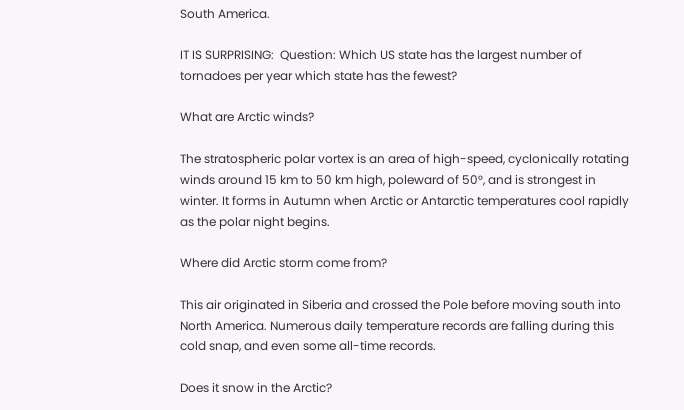South America.

IT IS SURPRISING:  Question: Which US state has the largest number of tornadoes per year which state has the fewest?

What are Arctic winds?

The stratospheric polar vortex is an area of high-speed, cyclonically rotating winds around 15 km to 50 km high, poleward of 50°, and is strongest in winter. It forms in Autumn when Arctic or Antarctic temperatures cool rapidly as the polar night begins.

Where did Arctic storm come from?

This air originated in Siberia and crossed the Pole before moving south into North America. Numerous daily temperature records are falling during this cold snap, and even some all-time records.

Does it snow in the Arctic?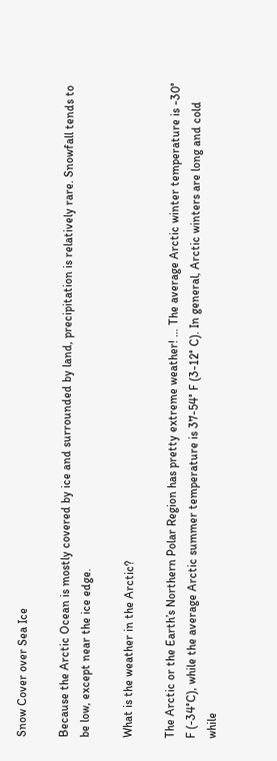Snow Cover over Sea Ice

Because the Arctic Ocean is mostly covered by ice and surrounded by land, precipitation is relatively rare. Snowfall tends to be low, except near the ice edge.

What is the weather in the Arctic?

The Arctic or the Earth’s Northern Polar Region has pretty extreme weather! … The average Arctic winter temperature is -30° F (-34°C), while the average Arctic summer temperature is 37-54° F (3-12° C). In general, Arctic winters are long and cold while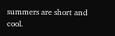summers are short and cool.